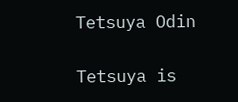Tetsuya Odin

Tetsuya is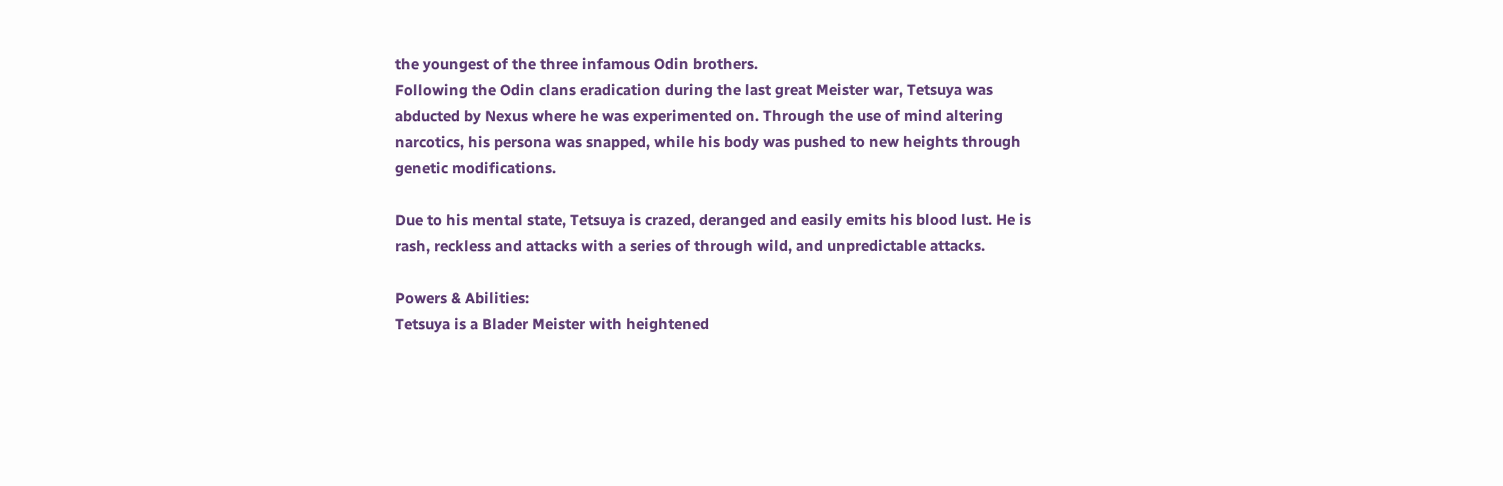the youngest of the three infamous Odin brothers.
Following the Odin clans eradication during the last great Meister war, Tetsuya was abducted by Nexus where he was experimented on. Through the use of mind altering narcotics, his persona was snapped, while his body was pushed to new heights through genetic modifications.

Due to his mental state, Tetsuya is crazed, deranged and easily emits his blood lust. He is rash, reckless and attacks with a series of through wild, and unpredictable attacks.

Powers & Abilities:
Tetsuya is a Blader Meister with heightened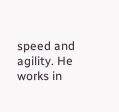speed and agility. He works in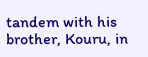tandem with his brother, Kouru, in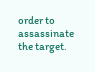order to assassinate the target.